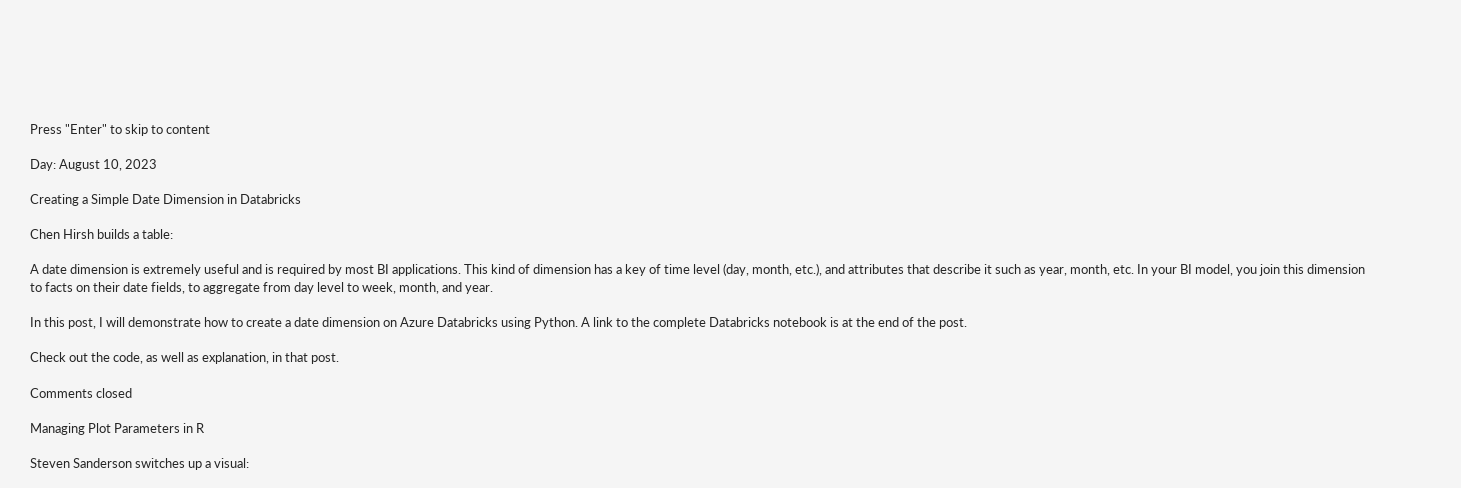Press "Enter" to skip to content

Day: August 10, 2023

Creating a Simple Date Dimension in Databricks

Chen Hirsh builds a table:

A date dimension is extremely useful and is required by most BI applications. This kind of dimension has a key of time level (day, month, etc.), and attributes that describe it such as year, month, etc. In your BI model, you join this dimension to facts on their date fields, to aggregate from day level to week, month, and year.

In this post, I will demonstrate how to create a date dimension on Azure Databricks using Python. A link to the complete Databricks notebook is at the end of the post.

Check out the code, as well as explanation, in that post.

Comments closed

Managing Plot Parameters in R

Steven Sanderson switches up a visual: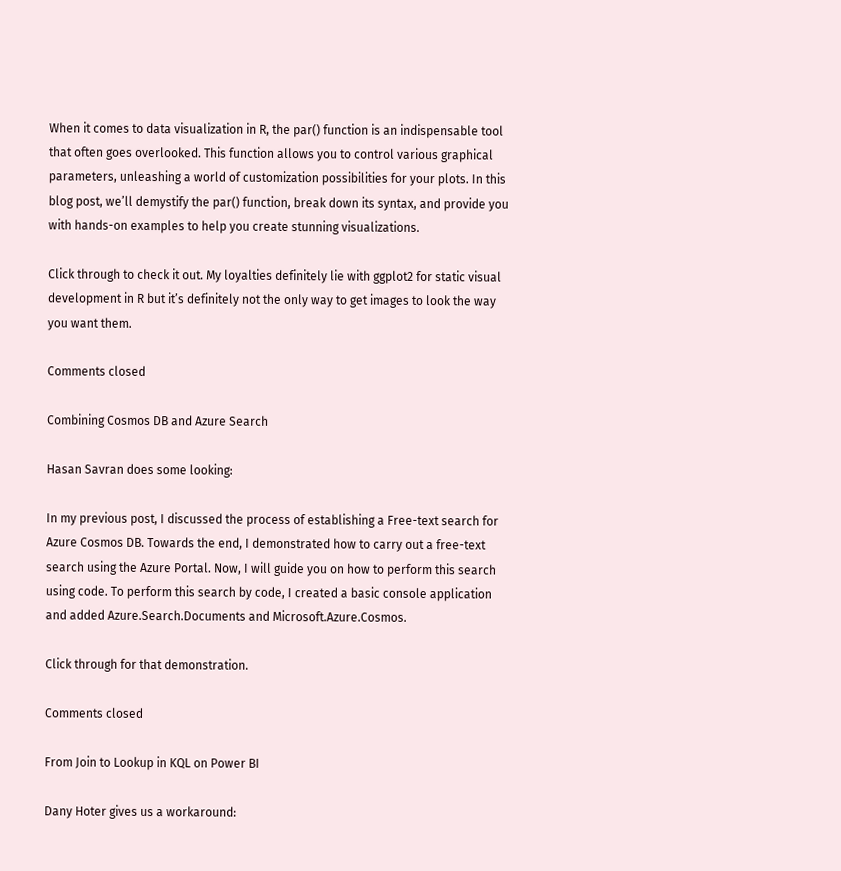When it comes to data visualization in R, the par() function is an indispensable tool that often goes overlooked. This function allows you to control various graphical parameters, unleashing a world of customization possibilities for your plots. In this blog post, we’ll demystify the par() function, break down its syntax, and provide you with hands-on examples to help you create stunning visualizations.

Click through to check it out. My loyalties definitely lie with ggplot2 for static visual development in R but it’s definitely not the only way to get images to look the way you want them.

Comments closed

Combining Cosmos DB and Azure Search

Hasan Savran does some looking:

In my previous post, I discussed the process of establishing a Free-text search for Azure Cosmos DB. Towards the end, I demonstrated how to carry out a free-text search using the Azure Portal. Now, I will guide you on how to perform this search using code. To perform this search by code, I created a basic console application and added Azure.Search.Documents and Microsoft.Azure.Cosmos.

Click through for that demonstration.

Comments closed

From Join to Lookup in KQL on Power BI

Dany Hoter gives us a workaround: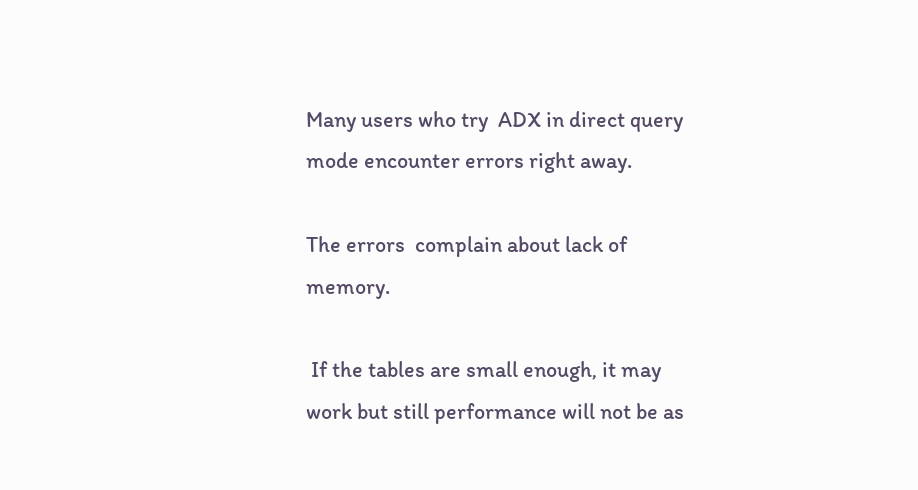Many users who try  ADX in direct query mode encounter errors right away.

The errors  complain about lack of memory.

 If the tables are small enough, it may work but still performance will not be as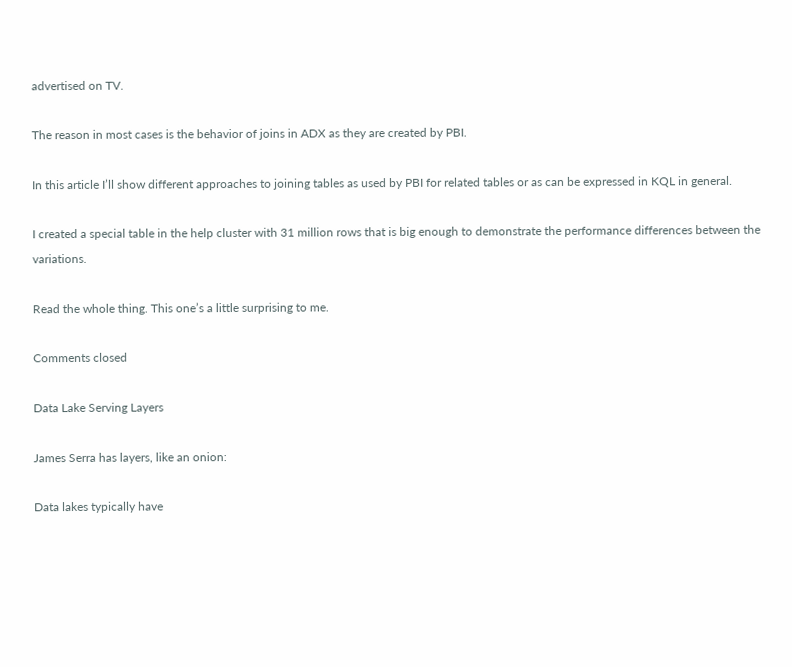advertised on TV.

The reason in most cases is the behavior of joins in ADX as they are created by PBI.

In this article I’ll show different approaches to joining tables as used by PBI for related tables or as can be expressed in KQL in general.

I created a special table in the help cluster with 31 million rows that is big enough to demonstrate the performance differences between the variations.

Read the whole thing. This one’s a little surprising to me.

Comments closed

Data Lake Serving Layers

James Serra has layers, like an onion:

Data lakes typically have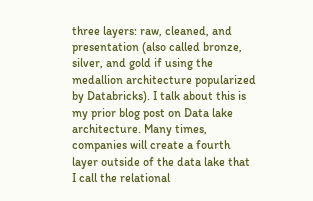three layers: raw, cleaned, and presentation (also called bronze, silver, and gold if using the medallion architecture popularized by Databricks). I talk about this is my prior blog post on Data lake architecture. Many times, companies will create a fourth layer outside of the data lake that I call the relational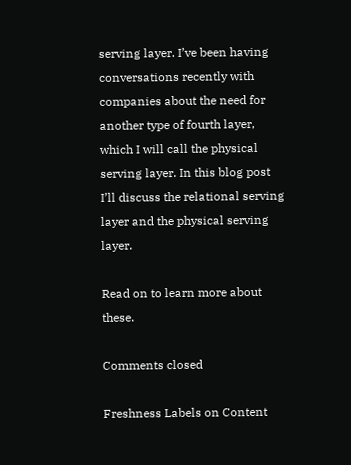serving layer. I’ve been having conversations recently with companies about the need for another type of fourth layer, which I will call the physical serving layer. In this blog post I’ll discuss the relational serving layer and the physical serving layer.

Read on to learn more about these.

Comments closed

Freshness Labels on Content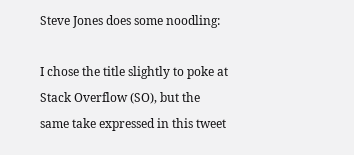Steve Jones does some noodling:

I chose the title slightly to poke at Stack Overflow (SO), but the same take expressed in this tweet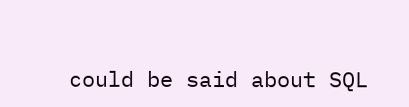could be said about SQL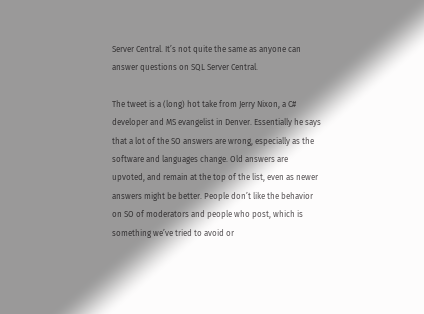Server Central. It’s not quite the same as anyone can answer questions on SQL Server Central.

The tweet is a (long) hot take from Jerry Nixon, a C# developer and MS evangelist in Denver. Essentially he says that a lot of the SO answers are wrong, especially as the software and languages change. Old answers are upvoted, and remain at the top of the list, even as newer answers might be better. People don’t like the behavior on SO of moderators and people who post, which is something we’ve tried to avoid or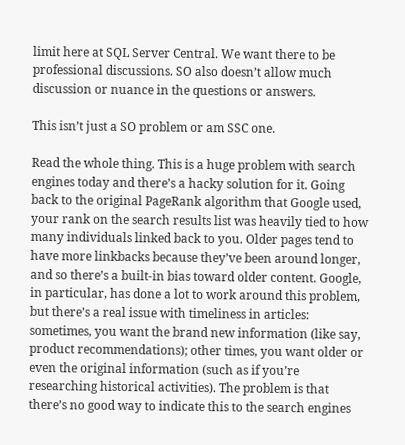limit here at SQL Server Central. We want there to be professional discussions. SO also doesn’t allow much discussion or nuance in the questions or answers.

This isn’t just a SO problem or am SSC one.

Read the whole thing. This is a huge problem with search engines today and there’s a hacky solution for it. Going back to the original PageRank algorithm that Google used, your rank on the search results list was heavily tied to how many individuals linked back to you. Older pages tend to have more linkbacks because they’ve been around longer, and so there’s a built-in bias toward older content. Google, in particular, has done a lot to work around this problem, but there’s a real issue with timeliness in articles: sometimes, you want the brand new information (like say, product recommendations); other times, you want older or even the original information (such as if you’re researching historical activities). The problem is that there’s no good way to indicate this to the search engines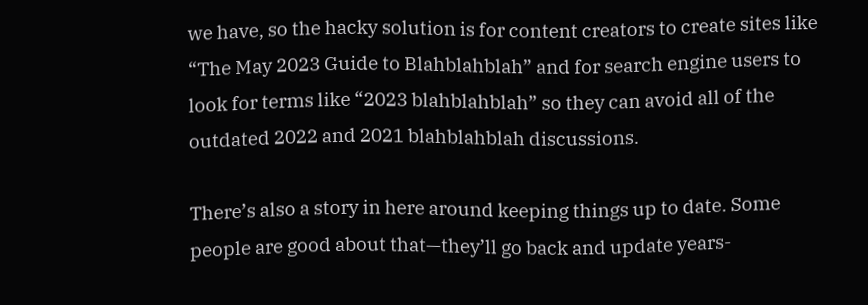we have, so the hacky solution is for content creators to create sites like “The May 2023 Guide to Blahblahblah” and for search engine users to look for terms like “2023 blahblahblah” so they can avoid all of the outdated 2022 and 2021 blahblahblah discussions.

There’s also a story in here around keeping things up to date. Some people are good about that—they’ll go back and update years-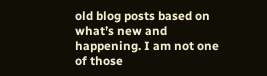old blog posts based on what’s new and happening. I am not one of those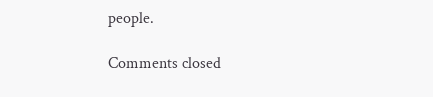people.

Comments closed